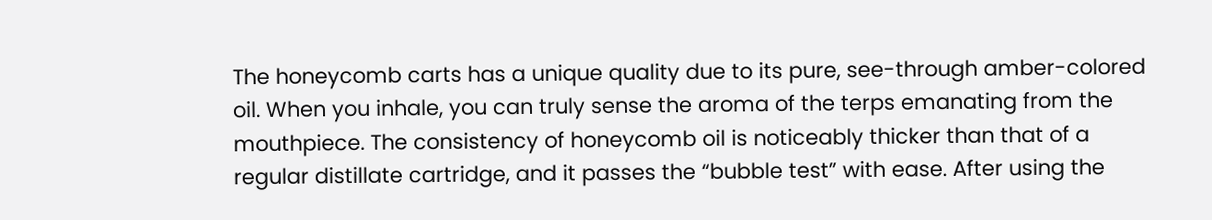The honeycomb carts has a unique quality due to its pure, see-through amber-colored oil. When you inhale, you can truly sense the aroma of the terps emanating from the mouthpiece. The consistency of honeycomb oil is noticeably thicker than that of a regular distillate cartridge, and it passes the “bubble test” with ease. After using the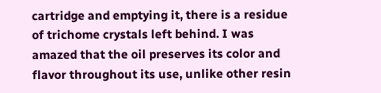cartridge and emptying it, there is a residue of trichome crystals left behind. I was amazed that the oil preserves its color and flavor throughout its use, unlike other resin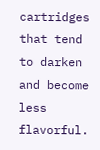cartridges that tend to darken and become less flavorful.